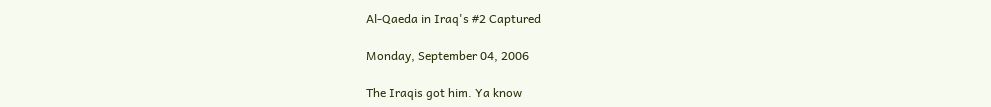Al-Qaeda in Iraq's #2 Captured

Monday, September 04, 2006

The Iraqis got him. Ya know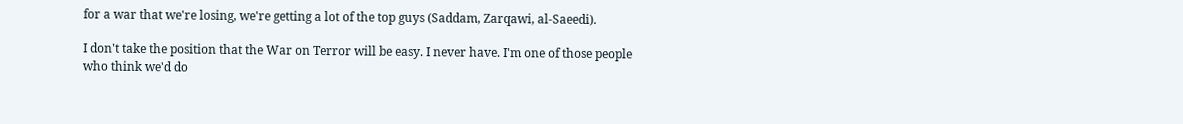for a war that we're losing, we're getting a lot of the top guys (Saddam, Zarqawi, al-Saeedi).

I don't take the position that the War on Terror will be easy. I never have. I'm one of those people who think we'd do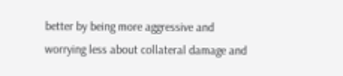better by being more aggressive and worrying less about collateral damage and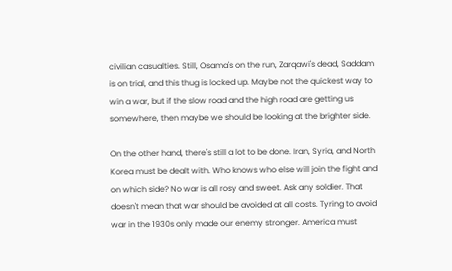civilian casualties. Still, Osama's on the run, Zarqawi's dead, Saddam is on trial, and this thug is locked up. Maybe not the quickest way to win a war, but if the slow road and the high road are getting us somewhere, then maybe we should be looking at the brighter side.

On the other hand, there's still a lot to be done. Iran, Syria, and North Korea must be dealt with. Who knows who else will join the fight and on which side? No war is all rosy and sweet. Ask any soldier. That doesn't mean that war should be avoided at all costs. Tyring to avoid war in the 1930s only made our enemy stronger. America must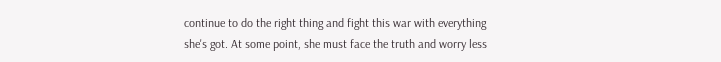continue to do the right thing and fight this war with everything she's got. At some point, she must face the truth and worry less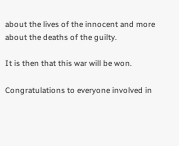about the lives of the innocent and more about the deaths of the guilty.

It is then that this war will be won.

Congratulations to everyone involved in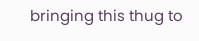bringing this thug to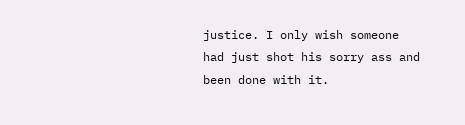justice. I only wish someone had just shot his sorry ass and been done with it.